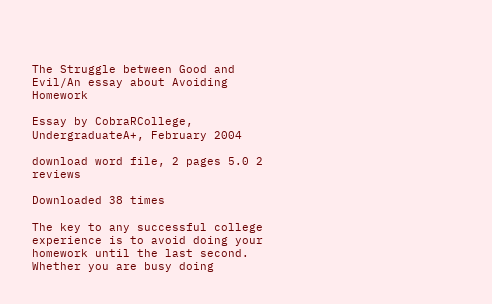The Struggle between Good and Evil/An essay about Avoiding Homework

Essay by CobraRCollege, UndergraduateA+, February 2004

download word file, 2 pages 5.0 2 reviews

Downloaded 38 times

The key to any successful college experience is to avoid doing your homework until the last second. Whether you are busy doing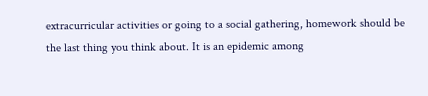extracurricular activities or going to a social gathering, homework should be the last thing you think about. It is an epidemic among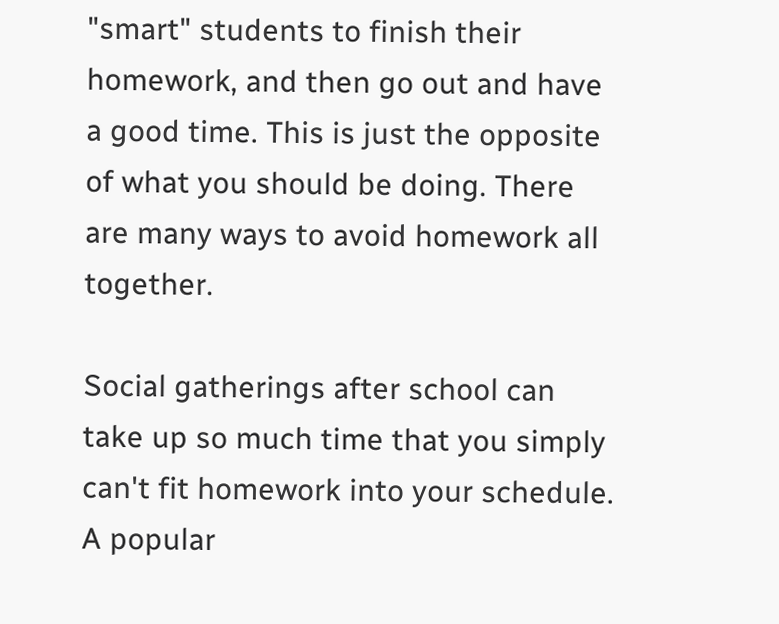"smart" students to finish their homework, and then go out and have a good time. This is just the opposite of what you should be doing. There are many ways to avoid homework all together.

Social gatherings after school can take up so much time that you simply can't fit homework into your schedule. A popular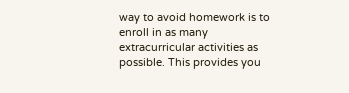way to avoid homework is to enroll in as many extracurricular activities as possible. This provides you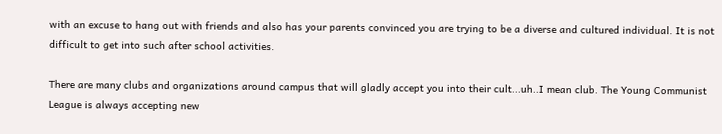with an excuse to hang out with friends and also has your parents convinced you are trying to be a diverse and cultured individual. It is not difficult to get into such after school activities.

There are many clubs and organizations around campus that will gladly accept you into their cult...uh..I mean club. The Young Communist League is always accepting new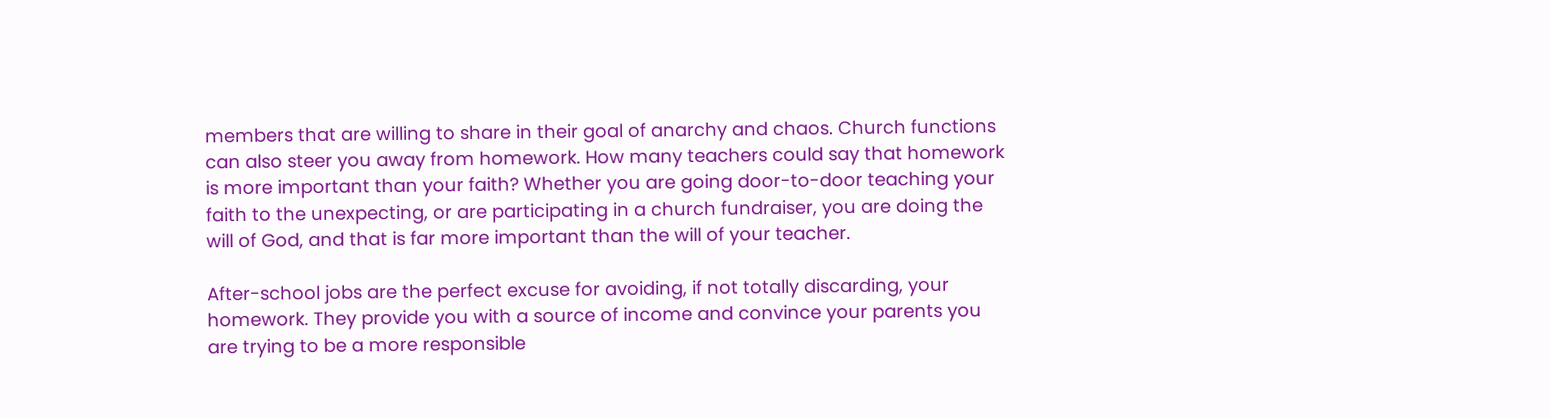members that are willing to share in their goal of anarchy and chaos. Church functions can also steer you away from homework. How many teachers could say that homework is more important than your faith? Whether you are going door-to-door teaching your faith to the unexpecting, or are participating in a church fundraiser, you are doing the will of God, and that is far more important than the will of your teacher.

After-school jobs are the perfect excuse for avoiding, if not totally discarding, your homework. They provide you with a source of income and convince your parents you are trying to be a more responsible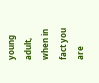young adult, when in fact you are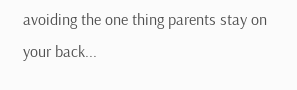avoiding the one thing parents stay on your back...